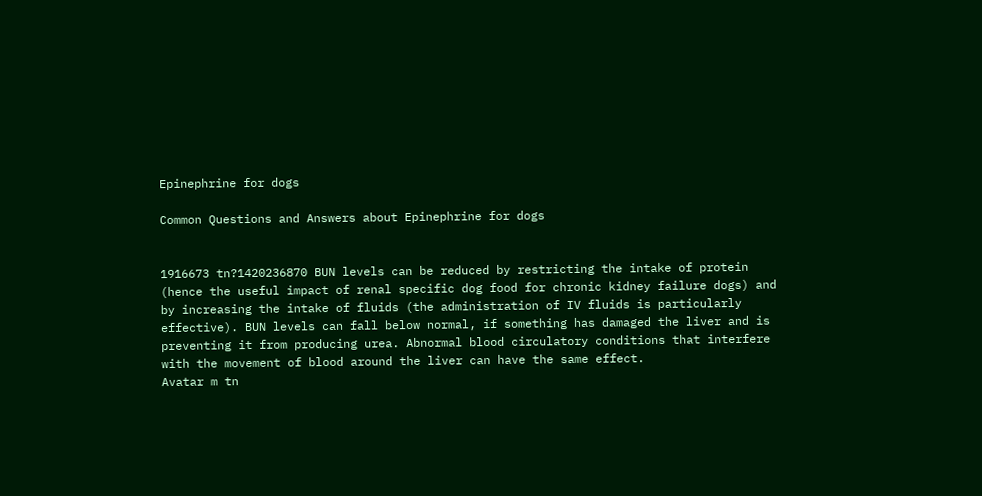Epinephrine for dogs

Common Questions and Answers about Epinephrine for dogs


1916673 tn?1420236870 BUN levels can be reduced by restricting the intake of protein (hence the useful impact of renal specific dog food for chronic kidney failure dogs) and by increasing the intake of fluids (the administration of IV fluids is particularly effective). BUN levels can fall below normal, if something has damaged the liver and is preventing it from producing urea. Abnormal blood circulatory conditions that interfere with the movement of blood around the liver can have the same effect.
Avatar m tn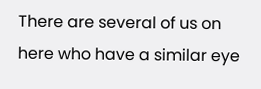There are several of us on here who have a similar eye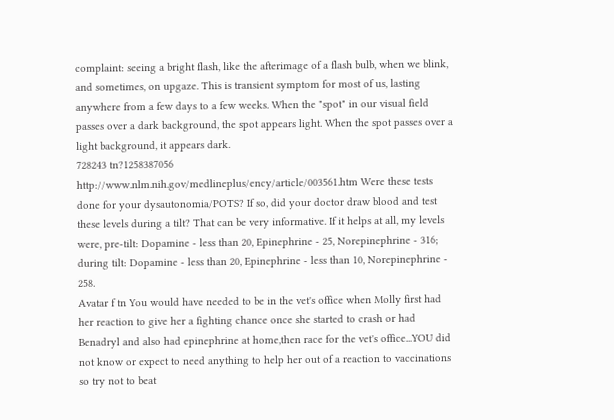complaint: seeing a bright flash, like the afterimage of a flash bulb, when we blink, and sometimes, on upgaze. This is transient symptom for most of us, lasting anywhere from a few days to a few weeks. When the "spot" in our visual field passes over a dark background, the spot appears light. When the spot passes over a light background, it appears dark.
728243 tn?1258387056 http://www.nlm.nih.gov/medlineplus/ency/article/003561.htm Were these tests done for your dysautonomia/POTS? If so, did your doctor draw blood and test these levels during a tilt? That can be very informative. If it helps at all, my levels were, pre-tilt: Dopamine - less than 20, Epinephrine - 25, Norepinephrine - 316; during tilt: Dopamine - less than 20, Epinephrine - less than 10, Norepinephrine - 258.
Avatar f tn You would have needed to be in the vet's office when Molly first had her reaction to give her a fighting chance once she started to crash or had Benadryl and also had epinephrine at home,then race for the vet's office...YOU did not know or expect to need anything to help her out of a reaction to vaccinations so try not to beat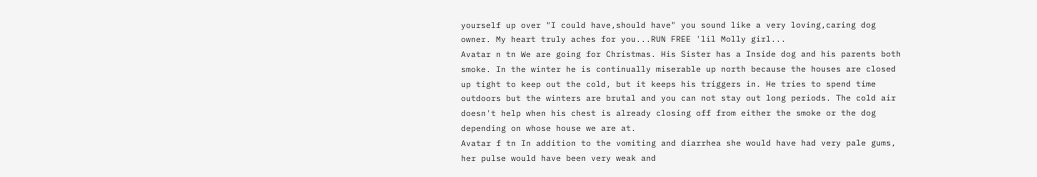yourself up over "I could have,should have" you sound like a very loving,caring dog owner. My heart truly aches for you...RUN FREE 'lil Molly girl...
Avatar n tn We are going for Christmas. His Sister has a Inside dog and his parents both smoke. In the winter he is continually miserable up north because the houses are closed up tight to keep out the cold, but it keeps his triggers in. He tries to spend time outdoors but the winters are brutal and you can not stay out long periods. The cold air doesn't help when his chest is already closing off from either the smoke or the dog depending on whose house we are at.
Avatar f tn In addition to the vomiting and diarrhea she would have had very pale gums, her pulse would have been very weak and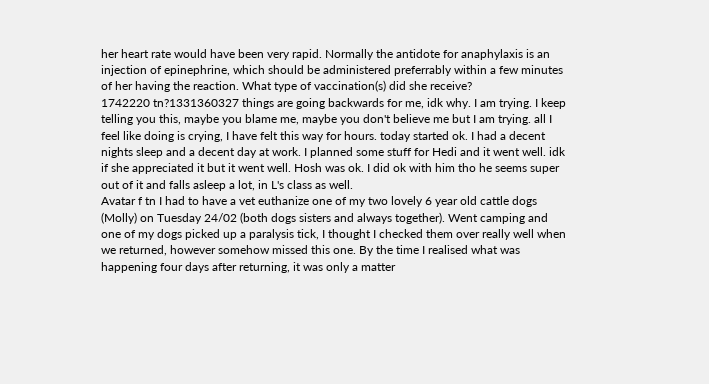her heart rate would have been very rapid. Normally the antidote for anaphylaxis is an injection of epinephrine, which should be administered preferrably within a few minutes of her having the reaction. What type of vaccination(s) did she receive?
1742220 tn?1331360327 things are going backwards for me, idk why. I am trying. I keep telling you this, maybe you blame me, maybe you don't believe me but I am trying. all I feel like doing is crying, I have felt this way for hours. today started ok. I had a decent nights sleep and a decent day at work. I planned some stuff for Hedi and it went well. idk if she appreciated it but it went well. Hosh was ok. I did ok with him tho he seems super out of it and falls asleep a lot, in L's class as well.
Avatar f tn I had to have a vet euthanize one of my two lovely 6 year old cattle dogs (Molly) on Tuesday 24/02 (both dogs sisters and always together). Went camping and one of my dogs picked up a paralysis tick, I thought I checked them over really well when we returned, however somehow missed this one. By the time I realised what was happening four days after returning, it was only a matter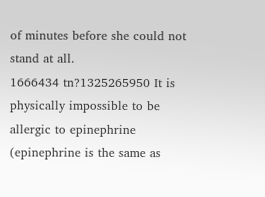of minutes before she could not stand at all.
1666434 tn?1325265950 It is physically impossible to be allergic to epinephrine (epinephrine is the same as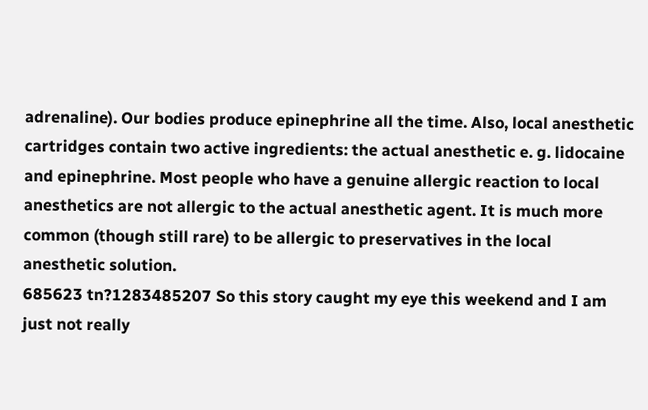adrenaline). Our bodies produce epinephrine all the time. Also, local anesthetic cartridges contain two active ingredients: the actual anesthetic e. g. lidocaine and epinephrine. Most people who have a genuine allergic reaction to local anesthetics are not allergic to the actual anesthetic agent. It is much more common (though still rare) to be allergic to preservatives in the local anesthetic solution.
685623 tn?1283485207 So this story caught my eye this weekend and I am just not really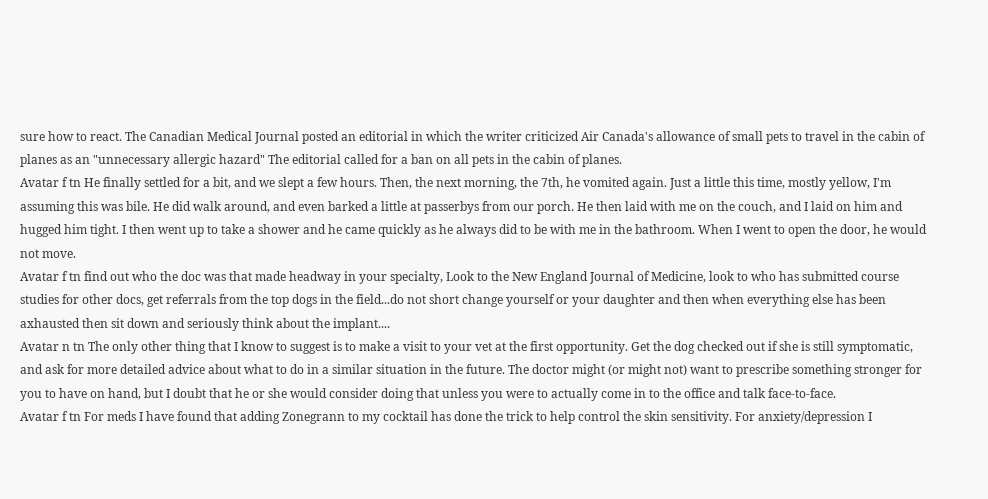sure how to react. The Canadian Medical Journal posted an editorial in which the writer criticized Air Canada's allowance of small pets to travel in the cabin of planes as an "unnecessary allergic hazard" The editorial called for a ban on all pets in the cabin of planes.
Avatar f tn He finally settled for a bit, and we slept a few hours. Then, the next morning, the 7th, he vomited again. Just a little this time, mostly yellow, I'm assuming this was bile. He did walk around, and even barked a little at passerbys from our porch. He then laid with me on the couch, and I laid on him and hugged him tight. I then went up to take a shower and he came quickly as he always did to be with me in the bathroom. When I went to open the door, he would not move.
Avatar f tn find out who the doc was that made headway in your specialty, Look to the New England Journal of Medicine, look to who has submitted course studies for other docs, get referrals from the top dogs in the field...do not short change yourself or your daughter and then when everything else has been axhausted then sit down and seriously think about the implant....
Avatar n tn The only other thing that I know to suggest is to make a visit to your vet at the first opportunity. Get the dog checked out if she is still symptomatic, and ask for more detailed advice about what to do in a similar situation in the future. The doctor might (or might not) want to prescribe something stronger for you to have on hand, but I doubt that he or she would consider doing that unless you were to actually come in to the office and talk face-to-face.
Avatar f tn For meds I have found that adding Zonegrann to my cocktail has done the trick to help control the skin sensitivity. For anxiety/depression I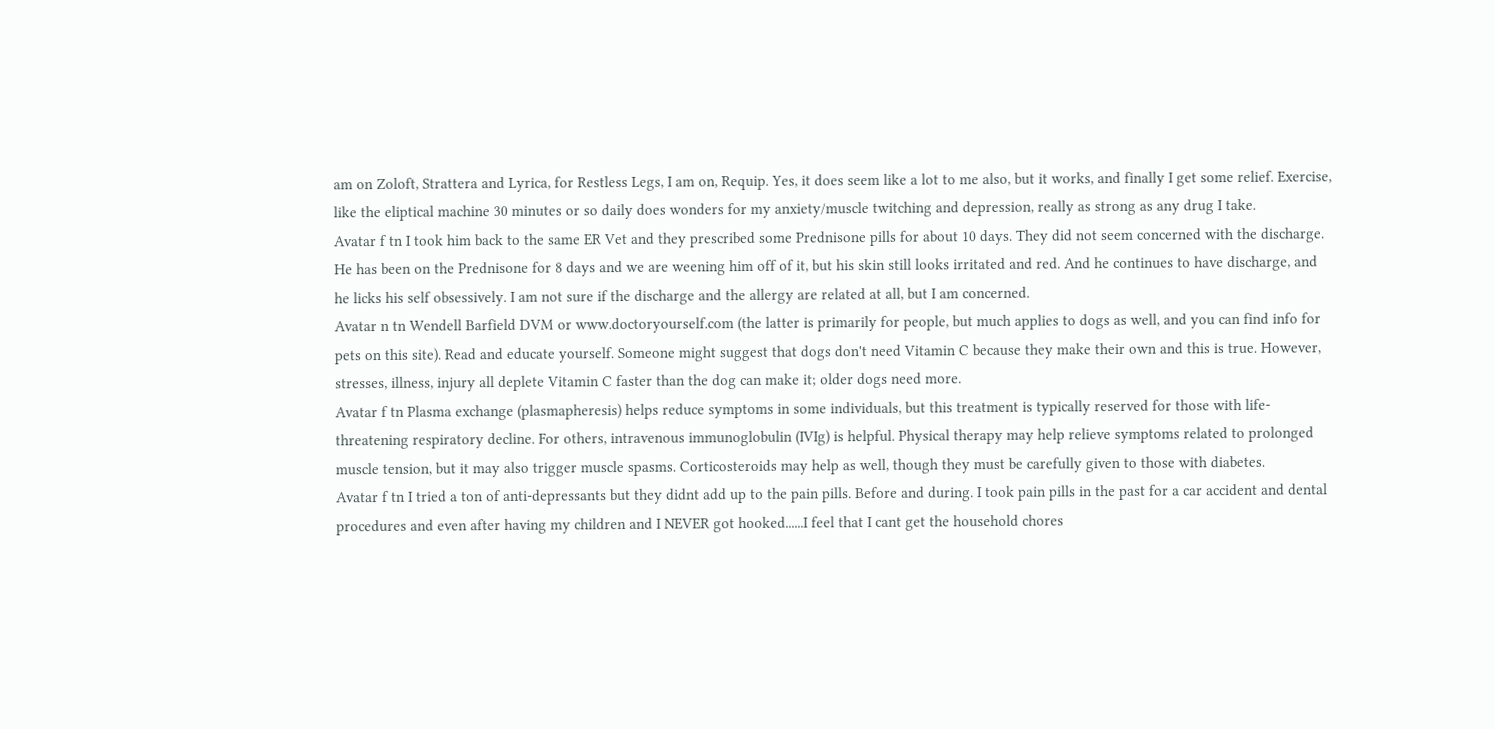am on Zoloft, Strattera and Lyrica, for Restless Legs, I am on, Requip. Yes, it does seem like a lot to me also, but it works, and finally I get some relief. Exercise, like the eliptical machine 30 minutes or so daily does wonders for my anxiety/muscle twitching and depression, really as strong as any drug I take.
Avatar f tn I took him back to the same ER Vet and they prescribed some Prednisone pills for about 10 days. They did not seem concerned with the discharge. He has been on the Prednisone for 8 days and we are weening him off of it, but his skin still looks irritated and red. And he continues to have discharge, and he licks his self obsessively. I am not sure if the discharge and the allergy are related at all, but I am concerned.
Avatar n tn Wendell Barfield DVM or www.doctoryourself.com (the latter is primarily for people, but much applies to dogs as well, and you can find info for pets on this site). Read and educate yourself. Someone might suggest that dogs don't need Vitamin C because they make their own and this is true. However, stresses, illness, injury all deplete Vitamin C faster than the dog can make it; older dogs need more.
Avatar f tn Plasma exchange (plasmapheresis) helps reduce symptoms in some individuals, but this treatment is typically reserved for those with life-threatening respiratory decline. For others, intravenous immunoglobulin (IVIg) is helpful. Physical therapy may help relieve symptoms related to prolonged muscle tension, but it may also trigger muscle spasms. Corticosteroids may help as well, though they must be carefully given to those with diabetes.
Avatar f tn I tried a ton of anti-depressants but they didnt add up to the pain pills. Before and during. I took pain pills in the past for a car accident and dental procedures and even after having my children and I NEVER got hooked......I feel that I cant get the household chores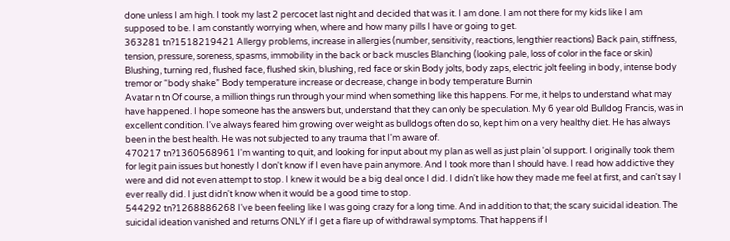done unless I am high. I took my last 2 percocet last night and decided that was it. I am done. I am not there for my kids like I am supposed to be. I am constantly worrying when, where and how many pills I have or going to get.
363281 tn?1518219421 Allergy problems, increase in allergies (number, sensitivity, reactions, lengthier reactions) Back pain, stiffness, tension, pressure, soreness, spasms, immobility in the back or back muscles Blanching (looking pale, loss of color in the face or skin) Blushing, turning red, flushed face, flushed skin, blushing, red face or skin Body jolts, body zaps, electric jolt feeling in body, intense body tremor or “body shake” Body temperature increase or decrease, change in body temperature Burnin
Avatar n tn Of course, a million things run through your mind when something like this happens. For me, it helps to understand what may have happened. I hope someone has the answers but, understand that they can only be speculation. My 6 year old Bulldog Francis, was in excellent condition. I've always feared him growing over weight as bulldogs often do so, kept him on a very healthy diet. He has always been in the best health. He was not subjected to any trauma that I'm aware of.
470217 tn?1360568961 I'm wanting to quit, and looking for input about my plan as well as just plain 'ol support. I originally took them for legit pain issues but honestly I don't know if I even have pain anymore. And I took more than I should have. I read how addictive they were and did not even attempt to stop. I knew it would be a big deal once I did. I didn't like how they made me feel at first, and can't say I ever really did. I just didn't know when it would be a good time to stop.
544292 tn?1268886268 I've been feeling like I was going crazy for a long time. And in addition to that; the scary suicidal ideation. The suicidal ideation vanished and returns ONLY if I get a flare up of withdrawal symptoms. That happens if I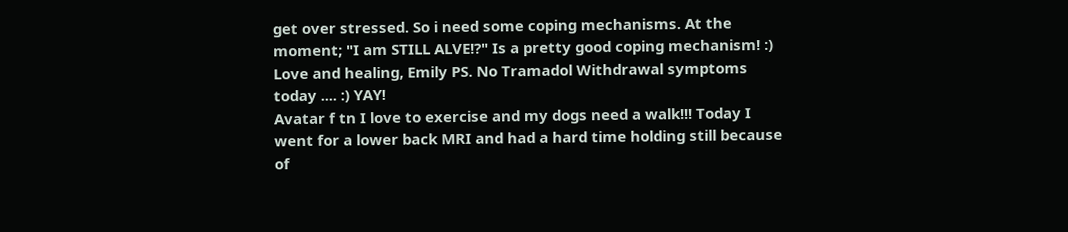get over stressed. So i need some coping mechanisms. At the moment; "I am STILL ALVE!?" Is a pretty good coping mechanism! :) Love and healing, Emily PS. No Tramadol Withdrawal symptoms today .... :) YAY!
Avatar f tn I love to exercise and my dogs need a walk!!! Today I went for a lower back MRI and had a hard time holding still because of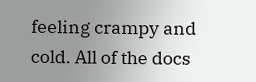feeling crampy and cold. All of the docs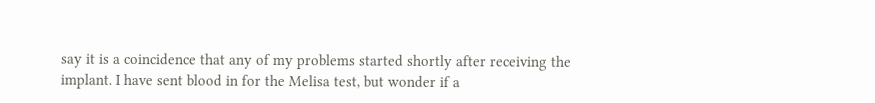say it is a coincidence that any of my problems started shortly after receiving the implant. I have sent blood in for the Melisa test, but wonder if a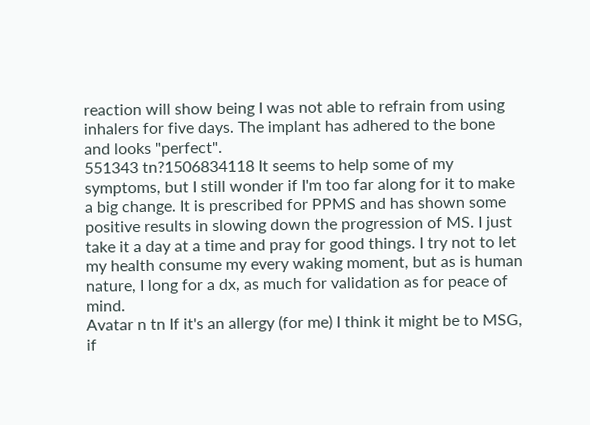reaction will show being I was not able to refrain from using inhalers for five days. The implant has adhered to the bone and looks "perfect".
551343 tn?1506834118 It seems to help some of my symptoms, but I still wonder if I'm too far along for it to make a big change. It is prescribed for PPMS and has shown some positive results in slowing down the progression of MS. I just take it a day at a time and pray for good things. I try not to let my health consume my every waking moment, but as is human nature, I long for a dx, as much for validation as for peace of mind.
Avatar n tn If it's an allergy (for me) I think it might be to MSG, if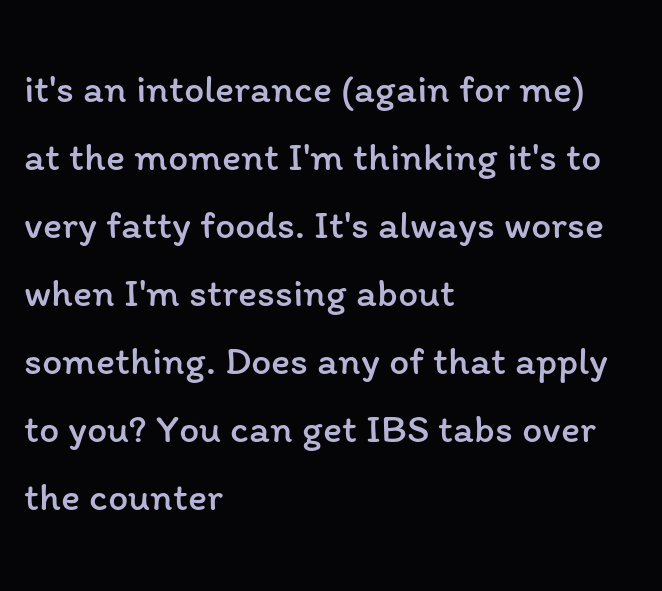it's an intolerance (again for me) at the moment I'm thinking it's to very fatty foods. It's always worse when I'm stressing about something. Does any of that apply to you? You can get IBS tabs over the counter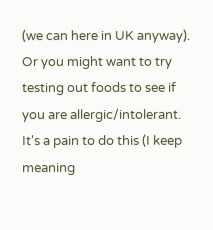(we can here in UK anyway). Or you might want to try testing out foods to see if you are allergic/intolerant. It's a pain to do this (I keep meaning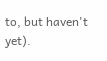to, but haven't yet).